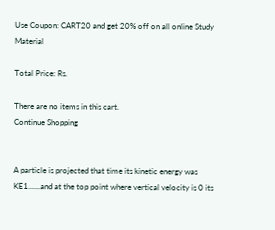Use Coupon: CART20 and get 20% off on all online Study Material

Total Price: Rs.

There are no items in this cart.
Continue Shopping


A particle is projected that time its kinetic energy was KE1......and at the top point where vertical velocity is 0 its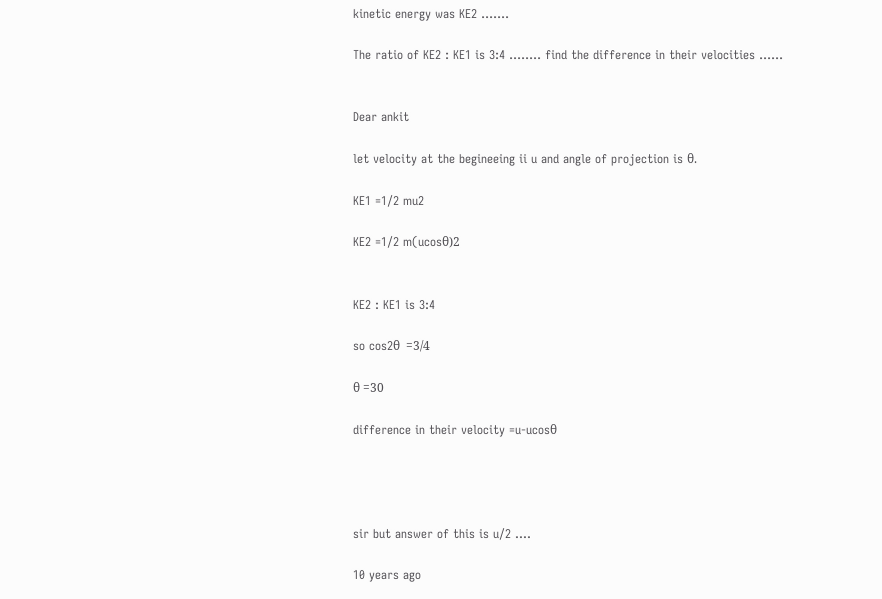kinetic energy was KE2 .......

The ratio of KE2 : KE1 is 3:4 ........ find the difference in their velocities ......


Dear ankit

let velocity at the begineeing ii u and angle of projection is θ.

KE1 =1/2 mu2

KE2 =1/2 m(ucosθ)2


KE2 : KE1 is 3:4

so cos2θ  =3/4

θ =30

difference in their velocity =u-ucosθ




sir but answer of this is u/2 ....

10 years ago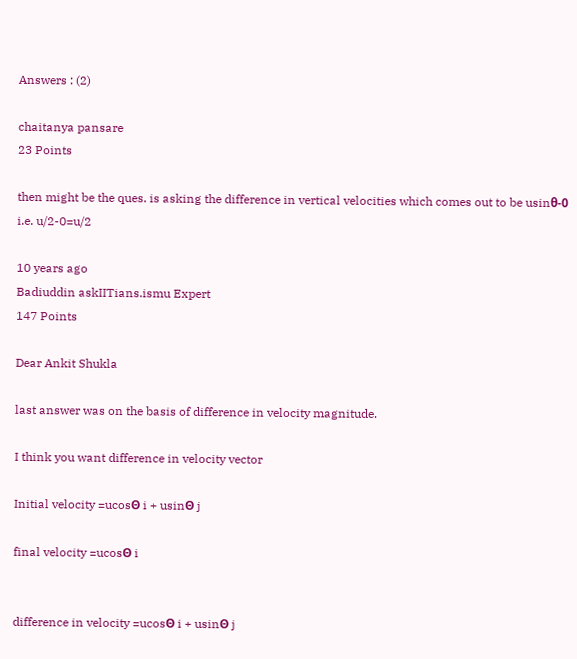Answers : (2)

chaitanya pansare
23 Points

then might be the ques. is asking the difference in vertical velocities which comes out to be usinθ-0 i.e. u/2-0=u/2

10 years ago
Badiuddin askIITians.ismu Expert
147 Points

Dear Ankit Shukla

last answer was on the basis of difference in velocity magnitude.

I think you want difference in velocity vector

Initial velocity =ucosΘ i + usinΘ j

final velocity =ucosΘ i


difference in velocity =ucosΘ i + usinΘ j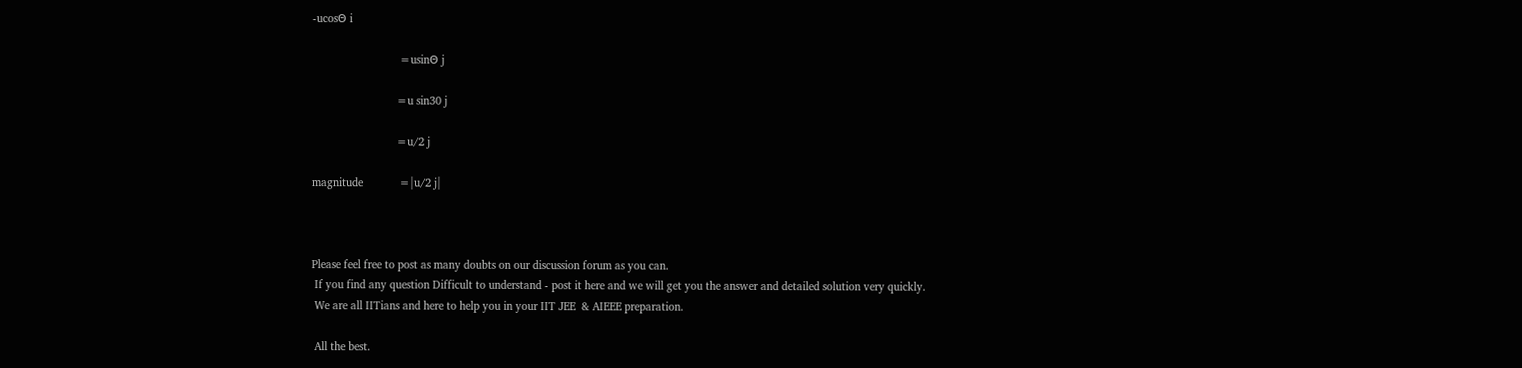-ucosΘ i

                             =usinΘ j

                            =u sin30 j

                            =u/2 j

magnitude            =|u/2 j|



Please feel free to post as many doubts on our discussion forum as you can.
 If you find any question Difficult to understand - post it here and we will get you the answer and detailed solution very quickly.
 We are all IITians and here to help you in your IIT JEE  & AIEEE preparation.

 All the best.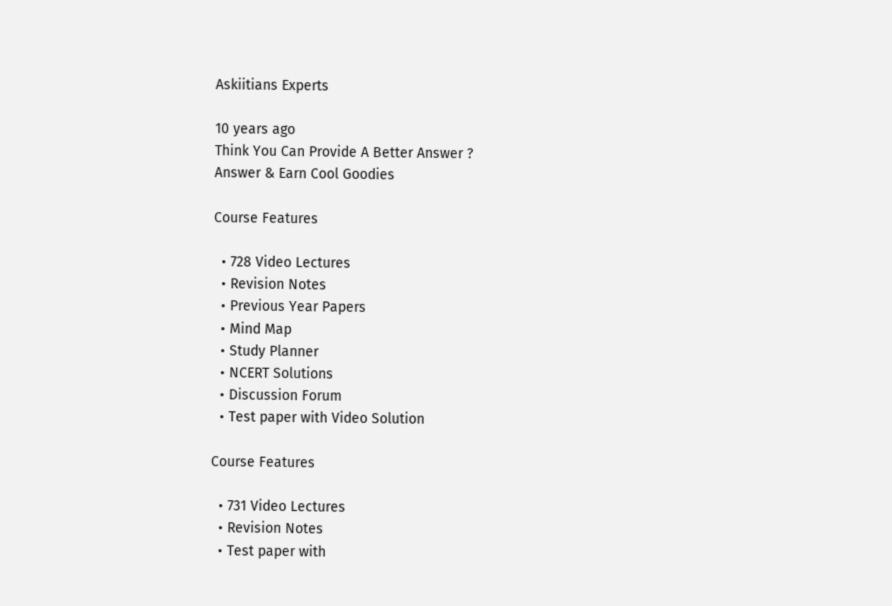Askiitians Experts

10 years ago
Think You Can Provide A Better Answer ?
Answer & Earn Cool Goodies

Course Features

  • 728 Video Lectures
  • Revision Notes
  • Previous Year Papers
  • Mind Map
  • Study Planner
  • NCERT Solutions
  • Discussion Forum
  • Test paper with Video Solution

Course Features

  • 731 Video Lectures
  • Revision Notes
  • Test paper with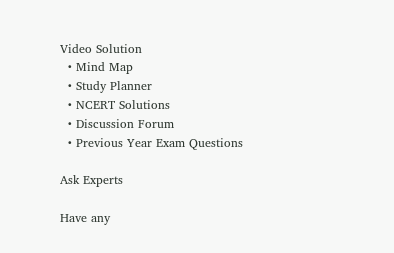Video Solution
  • Mind Map
  • Study Planner
  • NCERT Solutions
  • Discussion Forum
  • Previous Year Exam Questions

Ask Experts

Have any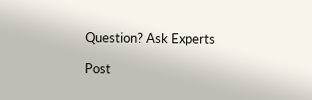Question? Ask Experts

Post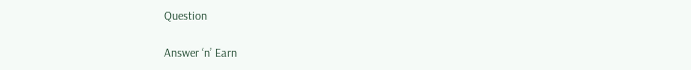Question

Answer ‘n’ Earn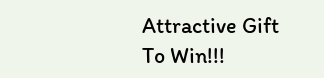Attractive Gift
To Win!!!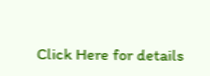Click Here for details